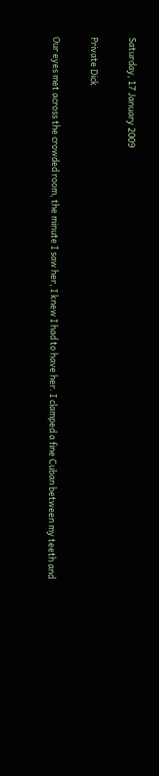Saturday, 17 January 2009

Private Dick

Our eyes met across the crowded room, the minute I saw her, I knew I had to have her. I clamped a fine Cuban between my teeth and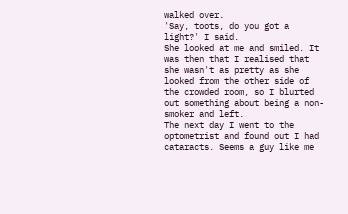walked over.
'Say, toots, do you got a light?' I said.
She looked at me and smiled. It was then that I realised that she wasn't as pretty as she looked from the other side of the crowded room, so I blurted out something about being a non-smoker and left.
The next day I went to the optometrist and found out I had cataracts. Seems a guy like me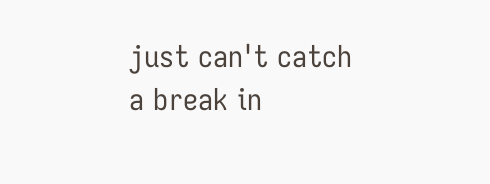just can't catch a break in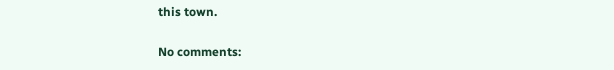this town.

No comments: